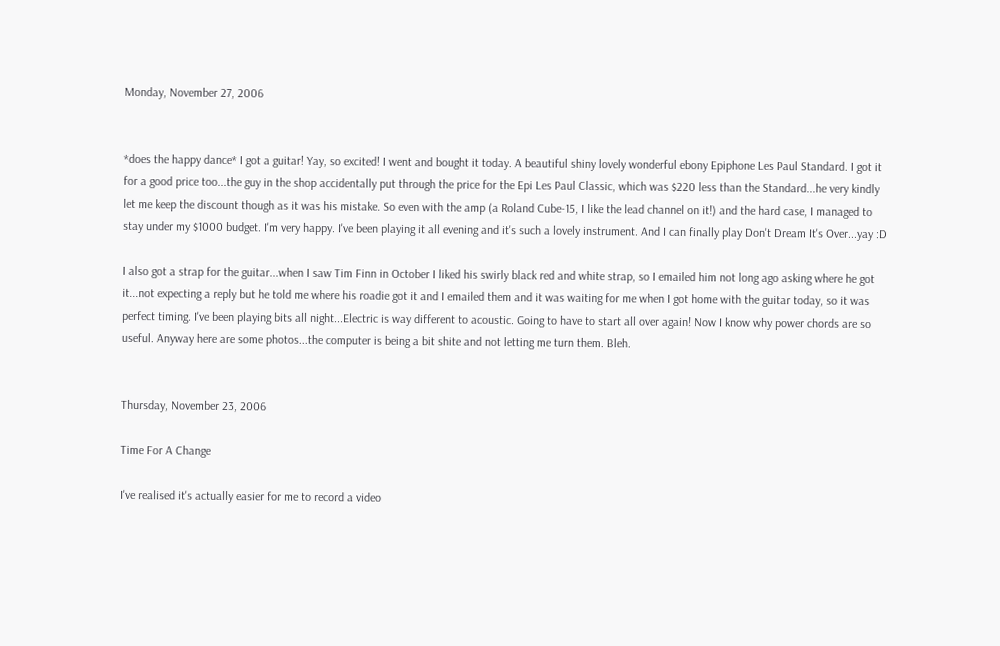Monday, November 27, 2006


*does the happy dance* I got a guitar! Yay, so excited! I went and bought it today. A beautiful shiny lovely wonderful ebony Epiphone Les Paul Standard. I got it for a good price too...the guy in the shop accidentally put through the price for the Epi Les Paul Classic, which was $220 less than the Standard...he very kindly let me keep the discount though as it was his mistake. So even with the amp (a Roland Cube-15, I like the lead channel on it!) and the hard case, I managed to stay under my $1000 budget. I'm very happy. I've been playing it all evening and it's such a lovely instrument. And I can finally play Don't Dream It's Over...yay :D

I also got a strap for the guitar...when I saw Tim Finn in October I liked his swirly black red and white strap, so I emailed him not long ago asking where he got it...not expecting a reply but he told me where his roadie got it and I emailed them and it was waiting for me when I got home with the guitar today, so it was perfect timing. I've been playing bits all night...Electric is way different to acoustic. Going to have to start all over again! Now I know why power chords are so useful. Anyway here are some photos...the computer is being a bit shite and not letting me turn them. Bleh.


Thursday, November 23, 2006

Time For A Change

I've realised it's actually easier for me to record a video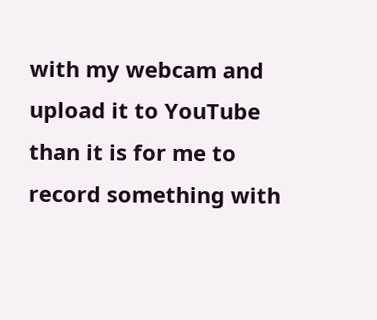with my webcam and upload it to YouTube than it is for me to record something with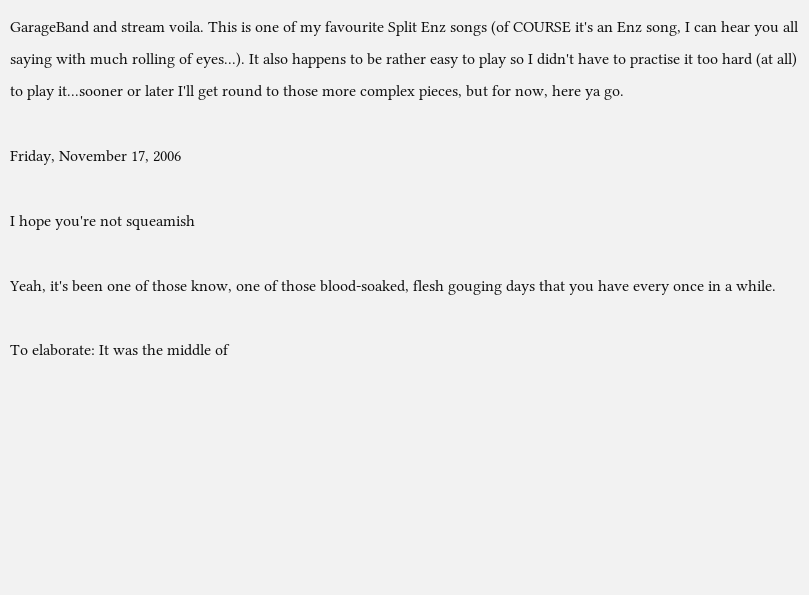GarageBand and stream voila. This is one of my favourite Split Enz songs (of COURSE it's an Enz song, I can hear you all saying with much rolling of eyes...). It also happens to be rather easy to play so I didn't have to practise it too hard (at all) to play it...sooner or later I'll get round to those more complex pieces, but for now, here ya go.

Friday, November 17, 2006

I hope you're not squeamish

Yeah, it's been one of those know, one of those blood-soaked, flesh gouging days that you have every once in a while.

To elaborate: It was the middle of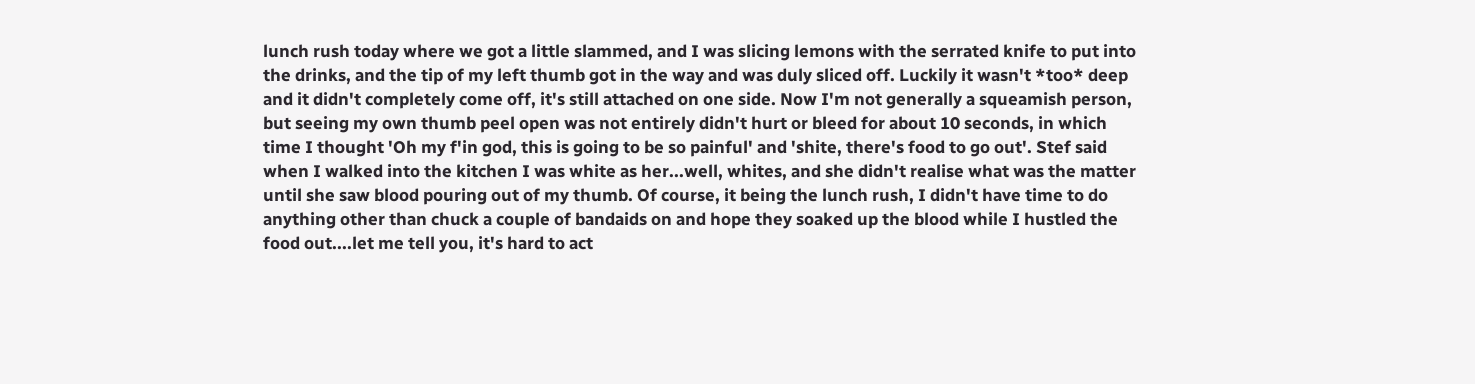lunch rush today where we got a little slammed, and I was slicing lemons with the serrated knife to put into the drinks, and the tip of my left thumb got in the way and was duly sliced off. Luckily it wasn't *too* deep and it didn't completely come off, it's still attached on one side. Now I'm not generally a squeamish person, but seeing my own thumb peel open was not entirely didn't hurt or bleed for about 10 seconds, in which time I thought 'Oh my f'in god, this is going to be so painful' and 'shite, there's food to go out'. Stef said when I walked into the kitchen I was white as her...well, whites, and she didn't realise what was the matter until she saw blood pouring out of my thumb. Of course, it being the lunch rush, I didn't have time to do anything other than chuck a couple of bandaids on and hope they soaked up the blood while I hustled the food out....let me tell you, it's hard to act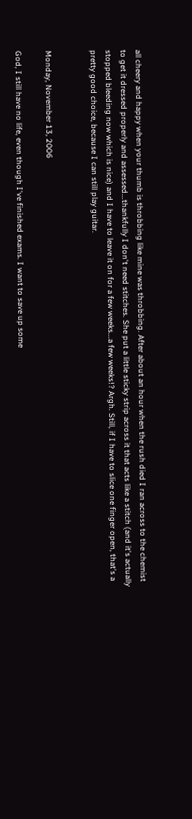all cheery and happy when your thumb is throbbing like mine was throbbing. After about an hour when the rush died I ran across to the chemist to get it dressed properly and assessed...thankfully I don't need stitches. She put a little sticky strip across it that acts like a stitch (and it's actually stopped bleeding now which is nice) and I have to leave it on for a few weeks...a few weeks!? Argh. Still, if I have to slice one finger open, that's a pretty good choice, because I can still play guitar.


Monday, November 13, 2006

God, I still have no life, even though I've finished exams. I want to save up some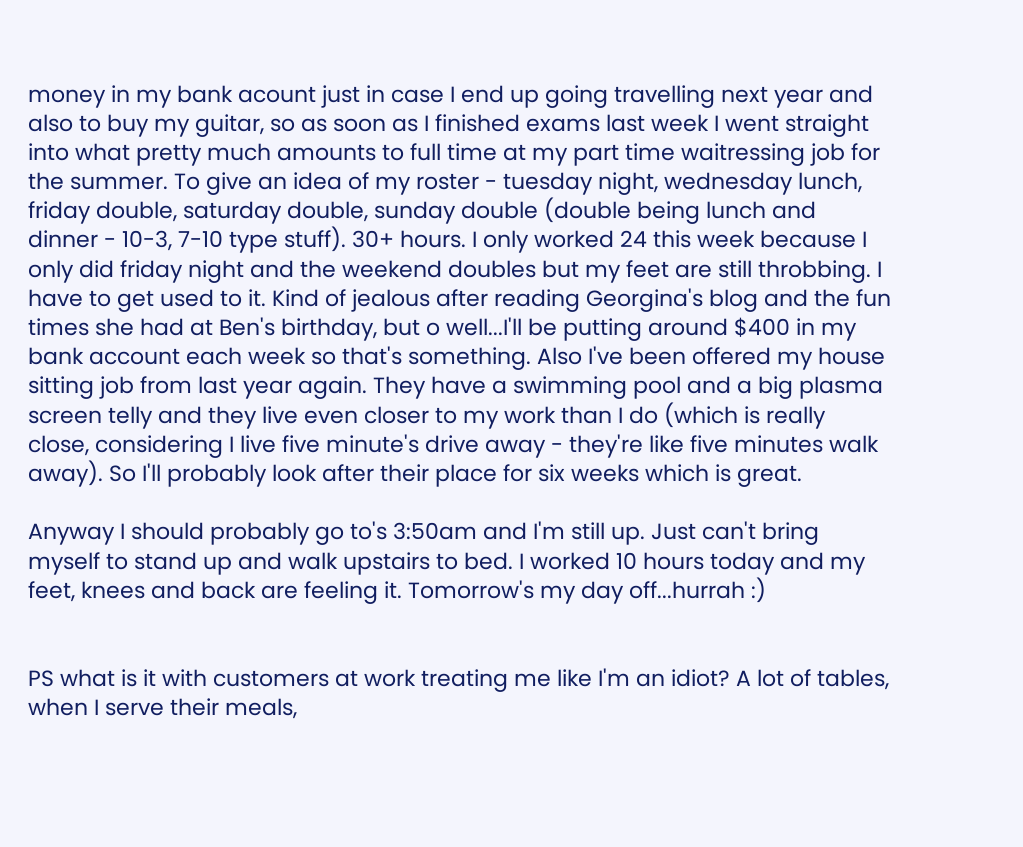money in my bank acount just in case I end up going travelling next year and also to buy my guitar, so as soon as I finished exams last week I went straight into what pretty much amounts to full time at my part time waitressing job for the summer. To give an idea of my roster - tuesday night, wednesday lunch, friday double, saturday double, sunday double (double being lunch and dinner - 10-3, 7-10 type stuff). 30+ hours. I only worked 24 this week because I only did friday night and the weekend doubles but my feet are still throbbing. I have to get used to it. Kind of jealous after reading Georgina's blog and the fun times she had at Ben's birthday, but o well...I'll be putting around $400 in my bank account each week so that's something. Also I've been offered my house sitting job from last year again. They have a swimming pool and a big plasma screen telly and they live even closer to my work than I do (which is really close, considering I live five minute's drive away - they're like five minutes walk away). So I'll probably look after their place for six weeks which is great.

Anyway I should probably go to's 3:50am and I'm still up. Just can't bring myself to stand up and walk upstairs to bed. I worked 10 hours today and my feet, knees and back are feeling it. Tomorrow's my day off...hurrah :)


PS what is it with customers at work treating me like I'm an idiot? A lot of tables, when I serve their meals,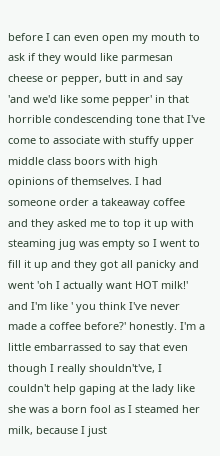before I can even open my mouth to ask if they would like parmesan cheese or pepper, butt in and say 'and we'd like some pepper' in that horrible condescending tone that I've come to associate with stuffy upper middle class boors with high opinions of themselves. I had someone order a takeaway coffee and they asked me to top it up with steaming jug was empty so I went to fill it up and they got all panicky and went 'oh I actually want HOT milk!' and I'm like ' you think I've never made a coffee before?' honestly. I'm a little embarrassed to say that even though I really shouldn't've, I couldn't help gaping at the lady like she was a born fool as I steamed her milk, because I just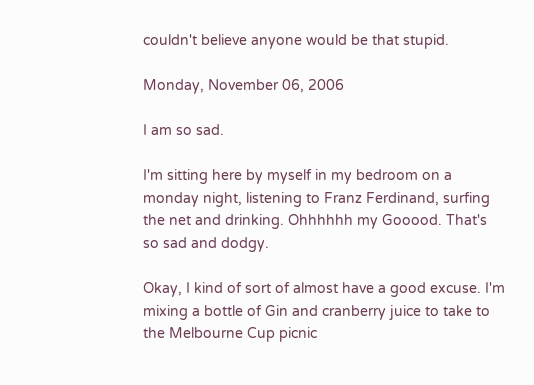couldn't believe anyone would be that stupid.

Monday, November 06, 2006

I am so sad.

I'm sitting here by myself in my bedroom on a monday night, listening to Franz Ferdinand, surfing the net and drinking. Ohhhhhh my Gooood. That's so sad and dodgy.

Okay, I kind of sort of almost have a good excuse. I'm mixing a bottle of Gin and cranberry juice to take to the Melbourne Cup picnic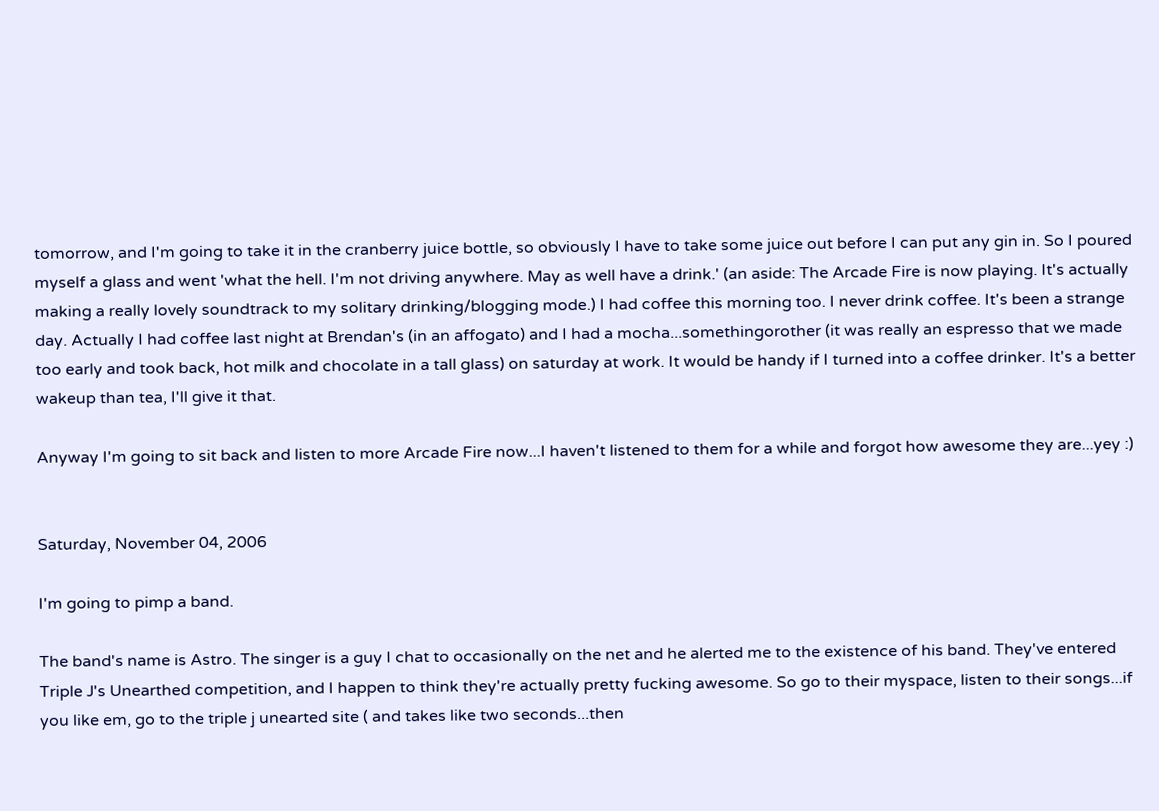tomorrow, and I'm going to take it in the cranberry juice bottle, so obviously I have to take some juice out before I can put any gin in. So I poured myself a glass and went 'what the hell. I'm not driving anywhere. May as well have a drink.' (an aside: The Arcade Fire is now playing. It's actually making a really lovely soundtrack to my solitary drinking/blogging mode.) I had coffee this morning too. I never drink coffee. It's been a strange day. Actually I had coffee last night at Brendan's (in an affogato) and I had a mocha...somethingorother (it was really an espresso that we made too early and took back, hot milk and chocolate in a tall glass) on saturday at work. It would be handy if I turned into a coffee drinker. It's a better wakeup than tea, I'll give it that.

Anyway I'm going to sit back and listen to more Arcade Fire now...I haven't listened to them for a while and forgot how awesome they are...yey :)


Saturday, November 04, 2006

I'm going to pimp a band.

The band's name is Astro. The singer is a guy I chat to occasionally on the net and he alerted me to the existence of his band. They've entered Triple J's Unearthed competition, and I happen to think they're actually pretty fucking awesome. So go to their myspace, listen to their songs...if you like em, go to the triple j unearted site ( and takes like two seconds...then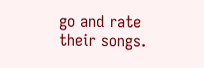go and rate their songs.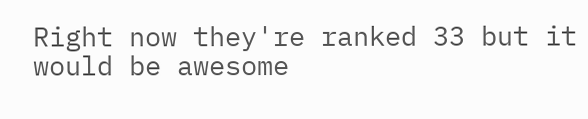Right now they're ranked 33 but it would be awesome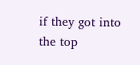if they got into the top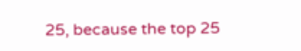25, because the top 25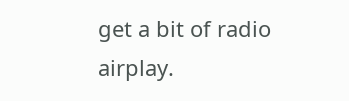get a bit of radio airplay.